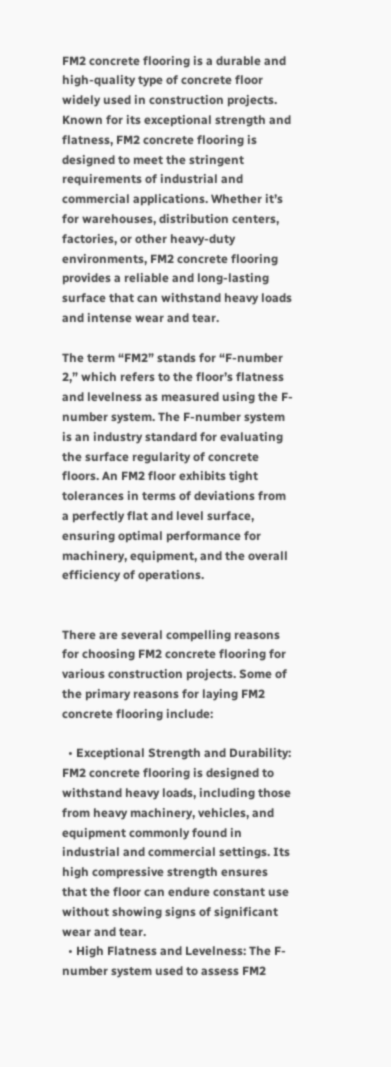FM2 concrete flooring is a durable and high-quality type of concrete floor widely used in construction projects. Known for its exceptional strength and flatness, FM2 concrete flooring is designed to meet the stringent requirements of industrial and commercial applications. Whether it’s for warehouses, distribution centers, factories, or other heavy-duty environments, FM2 concrete flooring provides a reliable and long-lasting surface that can withstand heavy loads and intense wear and tear.

The term “FM2” stands for “F-number 2,” which refers to the floor’s flatness and levelness as measured using the F-number system. The F-number system is an industry standard for evaluating the surface regularity of concrete floors. An FM2 floor exhibits tight tolerances in terms of deviations from a perfectly flat and level surface, ensuring optimal performance for machinery, equipment, and the overall efficiency of operations.


There are several compelling reasons for choosing FM2 concrete flooring for various construction projects. Some of the primary reasons for laying FM2 concrete flooring include:

  • Exceptional Strength and Durability: FM2 concrete flooring is designed to withstand heavy loads, including those from heavy machinery, vehicles, and equipment commonly found in industrial and commercial settings. Its high compressive strength ensures that the floor can endure constant use without showing signs of significant wear and tear.
  • High Flatness and Levelness: The F-number system used to assess FM2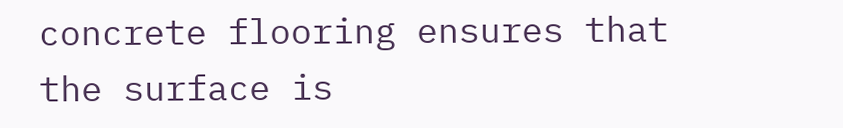concrete flooring ensures that the surface is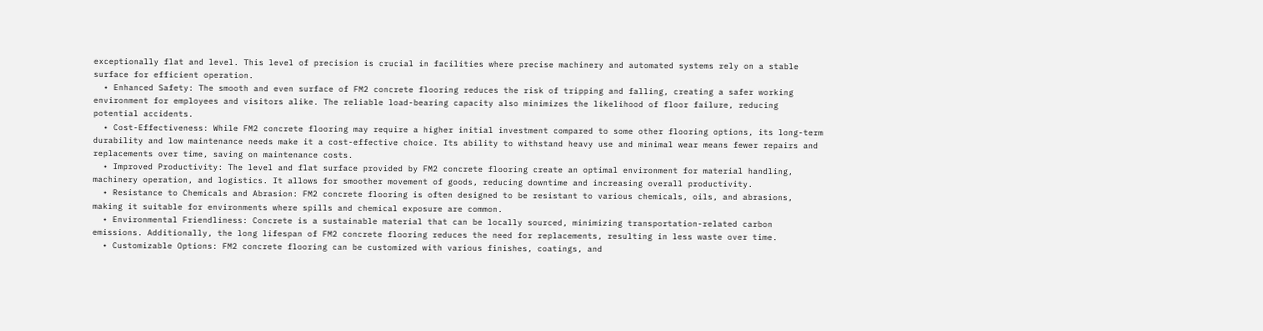exceptionally flat and level. This level of precision is crucial in facilities where precise machinery and automated systems rely on a stable surface for efficient operation.
  • Enhanced Safety: The smooth and even surface of FM2 concrete flooring reduces the risk of tripping and falling, creating a safer working environment for employees and visitors alike. The reliable load-bearing capacity also minimizes the likelihood of floor failure, reducing potential accidents.
  • Cost-Effectiveness: While FM2 concrete flooring may require a higher initial investment compared to some other flooring options, its long-term durability and low maintenance needs make it a cost-effective choice. Its ability to withstand heavy use and minimal wear means fewer repairs and replacements over time, saving on maintenance costs.
  • Improved Productivity: The level and flat surface provided by FM2 concrete flooring create an optimal environment for material handling, machinery operation, and logistics. It allows for smoother movement of goods, reducing downtime and increasing overall productivity.
  • Resistance to Chemicals and Abrasion: FM2 concrete flooring is often designed to be resistant to various chemicals, oils, and abrasions, making it suitable for environments where spills and chemical exposure are common.
  • Environmental Friendliness: Concrete is a sustainable material that can be locally sourced, minimizing transportation-related carbon emissions. Additionally, the long lifespan of FM2 concrete flooring reduces the need for replacements, resulting in less waste over time.
  • Customizable Options: FM2 concrete flooring can be customized with various finishes, coatings, and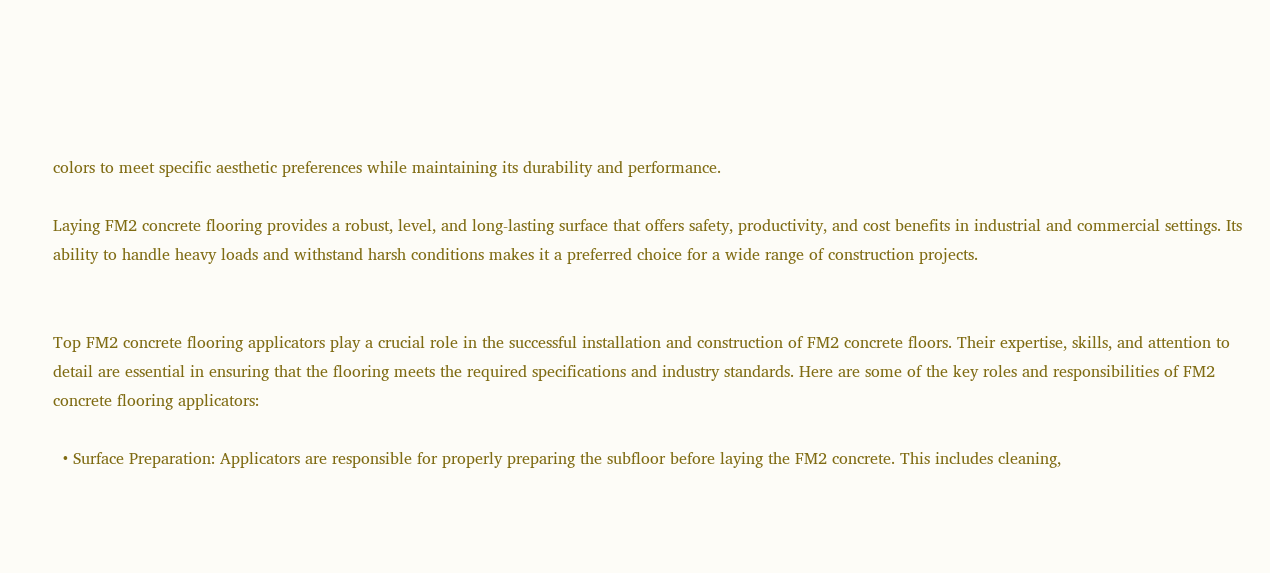colors to meet specific aesthetic preferences while maintaining its durability and performance.

Laying FM2 concrete flooring provides a robust, level, and long-lasting surface that offers safety, productivity, and cost benefits in industrial and commercial settings. Its ability to handle heavy loads and withstand harsh conditions makes it a preferred choice for a wide range of construction projects.


Top FM2 concrete flooring applicators play a crucial role in the successful installation and construction of FM2 concrete floors. Their expertise, skills, and attention to detail are essential in ensuring that the flooring meets the required specifications and industry standards. Here are some of the key roles and responsibilities of FM2 concrete flooring applicators:

  • Surface Preparation: Applicators are responsible for properly preparing the subfloor before laying the FM2 concrete. This includes cleaning,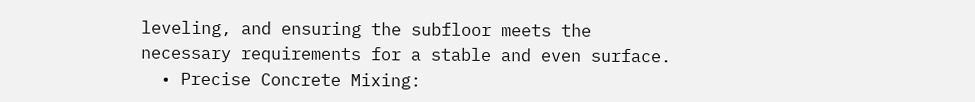leveling, and ensuring the subfloor meets the necessary requirements for a stable and even surface.
  • Precise Concrete Mixing: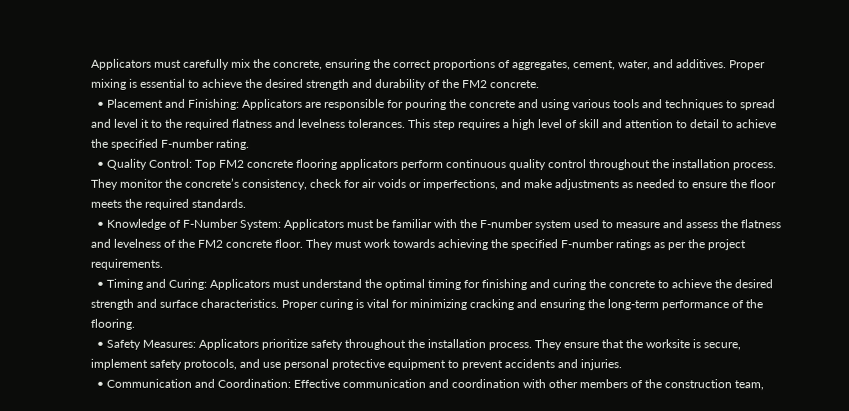Applicators must carefully mix the concrete, ensuring the correct proportions of aggregates, cement, water, and additives. Proper mixing is essential to achieve the desired strength and durability of the FM2 concrete.
  • Placement and Finishing: Applicators are responsible for pouring the concrete and using various tools and techniques to spread and level it to the required flatness and levelness tolerances. This step requires a high level of skill and attention to detail to achieve the specified F-number rating.
  • Quality Control: Top FM2 concrete flooring applicators perform continuous quality control throughout the installation process. They monitor the concrete’s consistency, check for air voids or imperfections, and make adjustments as needed to ensure the floor meets the required standards.
  • Knowledge of F-Number System: Applicators must be familiar with the F-number system used to measure and assess the flatness and levelness of the FM2 concrete floor. They must work towards achieving the specified F-number ratings as per the project requirements.
  • Timing and Curing: Applicators must understand the optimal timing for finishing and curing the concrete to achieve the desired strength and surface characteristics. Proper curing is vital for minimizing cracking and ensuring the long-term performance of the flooring.
  • Safety Measures: Applicators prioritize safety throughout the installation process. They ensure that the worksite is secure, implement safety protocols, and use personal protective equipment to prevent accidents and injuries.
  • Communication and Coordination: Effective communication and coordination with other members of the construction team,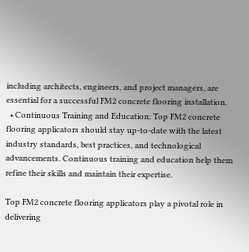including architects, engineers, and project managers, are essential for a successful FM2 concrete flooring installation.
  • Continuous Training and Education: Top FM2 concrete flooring applicators should stay up-to-date with the latest industry standards, best practices, and technological advancements. Continuous training and education help them refine their skills and maintain their expertise.

Top FM2 concrete flooring applicators play a pivotal role in delivering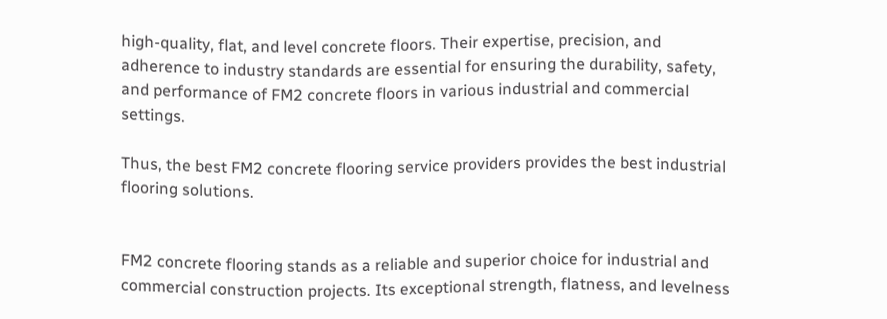high-quality, flat, and level concrete floors. Their expertise, precision, and adherence to industry standards are essential for ensuring the durability, safety, and performance of FM2 concrete floors in various industrial and commercial settings.

Thus, the best FM2 concrete flooring service providers provides the best industrial flooring solutions.


FM2 concrete flooring stands as a reliable and superior choice for industrial and commercial construction projects. Its exceptional strength, flatness, and levelness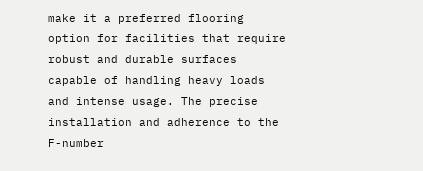make it a preferred flooring option for facilities that require robust and durable surfaces capable of handling heavy loads and intense usage. The precise installation and adherence to the F-number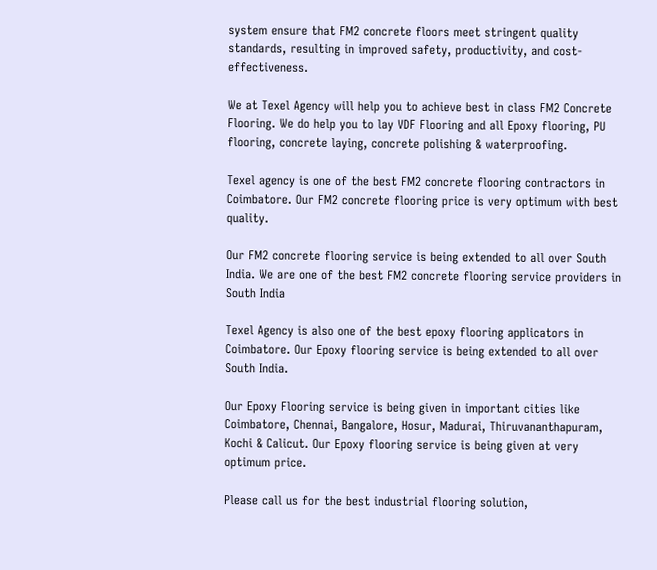system ensure that FM2 concrete floors meet stringent quality standards, resulting in improved safety, productivity, and cost-effectiveness.

We at Texel Agency will help you to achieve best in class FM2 Concrete Flooring. We do help you to lay VDF Flooring and all Epoxy flooring, PU flooring, concrete laying, concrete polishing & waterproofing.

Texel agency is one of the best FM2 concrete flooring contractors in Coimbatore. Our FM2 concrete flooring price is very optimum with best quality.

Our FM2 concrete flooring service is being extended to all over South India. We are one of the best FM2 concrete flooring service providers in South India

Texel Agency is also one of the best epoxy flooring applicators in Coimbatore. Our Epoxy flooring service is being extended to all over South India.

Our Epoxy Flooring service is being given in important cities like Coimbatore, Chennai, Bangalore, Hosur, Madurai, Thiruvananthapuram, Kochi & Calicut. Our Epoxy flooring service is being given at very optimum price.

Please call us for the best industrial flooring solution,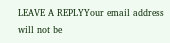LEAVE A REPLYYour email address will not be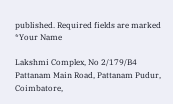published. Required fields are marked *Your Name

Lakshmi Complex, No 2/179/B4 Pattanam Main Road, Pattanam Pudur, Coimbatore,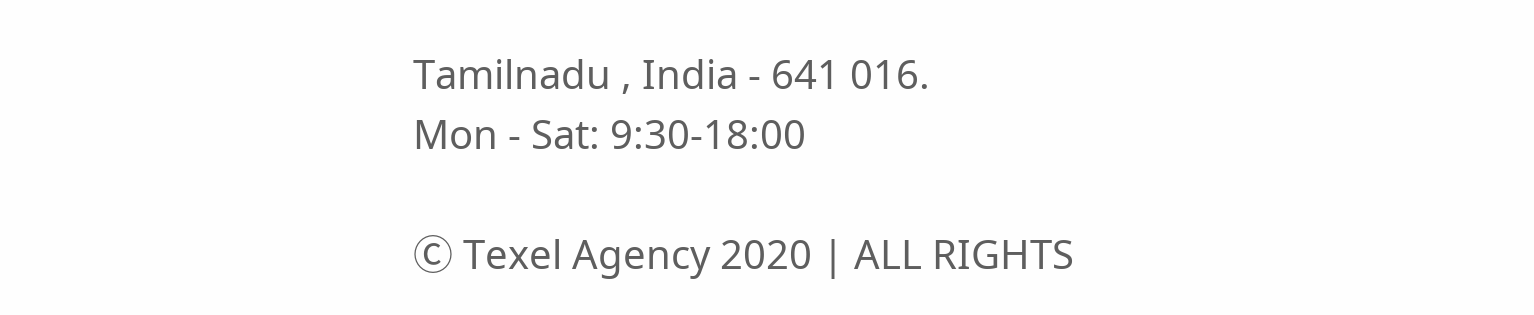Tamilnadu , India - 641 016.
Mon - Sat: 9:30-18:00

Ⓒ Texel Agency 2020 | ALL RIGHTS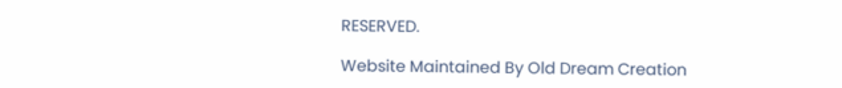RESERVED.

Website Maintained By Old Dream Creation